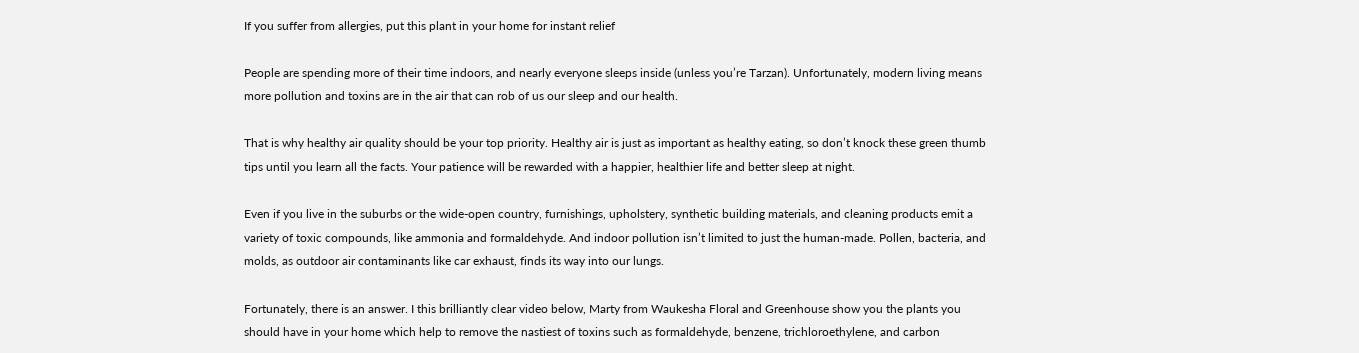If you suffer from allergies, put this plant in your home for instant relief

People are spending more of their time indoors, and nearly everyone sleeps inside (unless you’re Tarzan). Unfortunately, modern living means more pollution and toxins are in the air that can rob of us our sleep and our health.

That is why healthy air quality should be your top priority. Healthy air is just as important as healthy eating, so don’t knock these green thumb tips until you learn all the facts. Your patience will be rewarded with a happier, healthier life and better sleep at night.

Even if you live in the suburbs or the wide-open country, furnishings, upholstery, synthetic building materials, and cleaning products emit a variety of toxic compounds, like ammonia and formaldehyde. And indoor pollution isn’t limited to just the human-made. Pollen, bacteria, and molds, as outdoor air contaminants like car exhaust, finds its way into our lungs.

Fortunately, there is an answer. I this brilliantly clear video below, Marty from Waukesha Floral and Greenhouse show you the plants you should have in your home which help to remove the nastiest of toxins such as formaldehyde, benzene, trichloroethylene, and carbon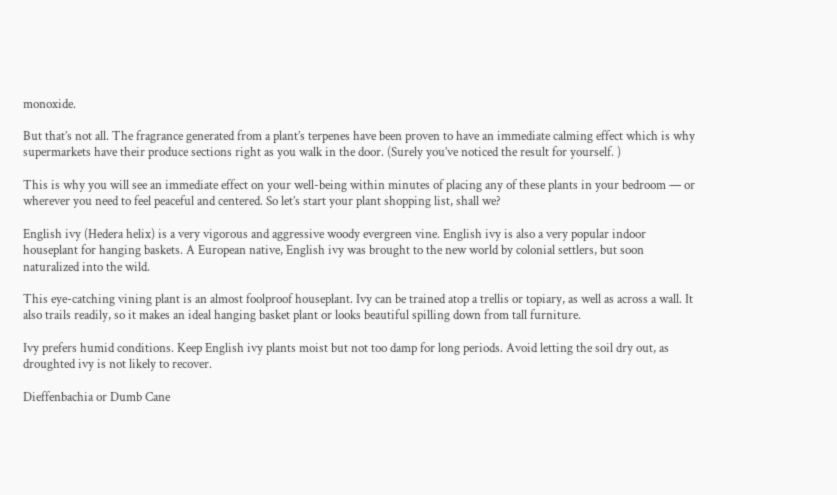monoxide.

But that’s not all. The fragrance generated from a plant’s terpenes have been proven to have an immediate calming effect which is why supermarkets have their produce sections right as you walk in the door. (Surely you’ve noticed the result for yourself. )

This is why you will see an immediate effect on your well-being within minutes of placing any of these plants in your bedroom — or wherever you need to feel peaceful and centered. So let’s start your plant shopping list, shall we?

English ivy (Hedera helix) is a very vigorous and aggressive woody evergreen vine. English ivy is also a very popular indoor houseplant for hanging baskets. A European native, English ivy was brought to the new world by colonial settlers, but soon naturalized into the wild.

This eye-catching vining plant is an almost foolproof houseplant. Ivy can be trained atop a trellis or topiary, as well as across a wall. It also trails readily, so it makes an ideal hanging basket plant or looks beautiful spilling down from tall furniture.

Ivy prefers humid conditions. Keep English ivy plants moist but not too damp for long periods. Avoid letting the soil dry out, as droughted ivy is not likely to recover.

Dieffenbachia or Dumb Cane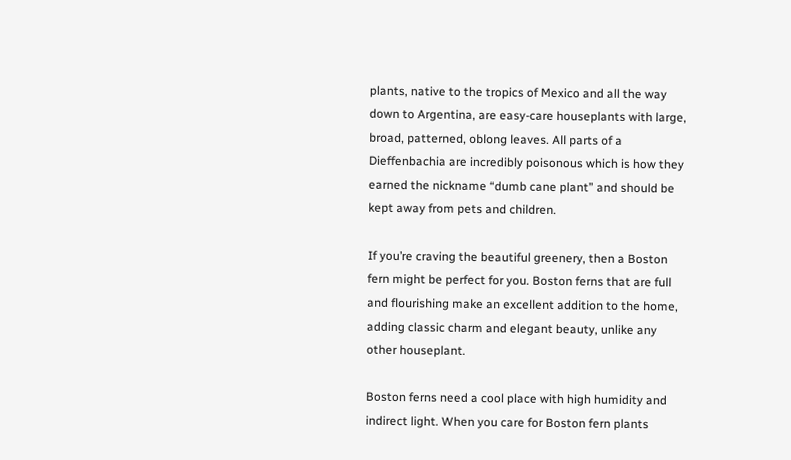plants, native to the tropics of Mexico and all the way down to Argentina, are easy-care houseplants with large, broad, patterned, oblong leaves. All parts of a Dieffenbachia are incredibly poisonous which is how they earned the nickname “dumb cane plant” and should be kept away from pets and children.

If you’re craving the beautiful greenery, then a Boston fern might be perfect for you. Boston ferns that are full and flourishing make an excellent addition to the home, adding classic charm and elegant beauty, unlike any other houseplant.

Boston ferns need a cool place with high humidity and indirect light. When you care for Boston fern plants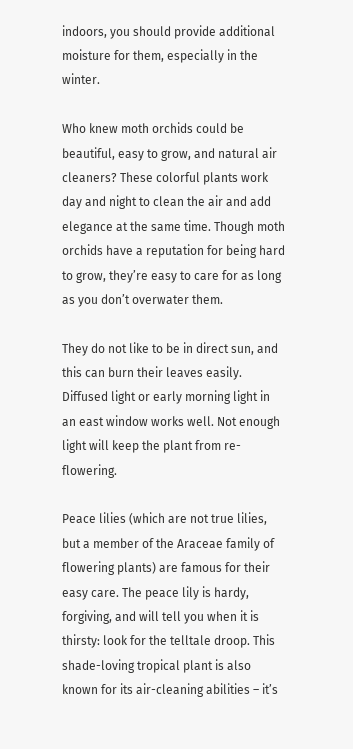indoors, you should provide additional moisture for them, especially in the winter.

Who knew moth orchids could be beautiful, easy to grow, and natural air cleaners? These colorful plants work day and night to clean the air and add elegance at the same time. Though moth orchids have a reputation for being hard to grow, they’re easy to care for as long as you don’t overwater them.

They do not like to be in direct sun, and this can burn their leaves easily. Diffused light or early morning light in an east window works well. Not enough light will keep the plant from re-flowering.

Peace lilies (which are not true lilies, but a member of the Araceae family of flowering plants) are famous for their easy care. The peace lily is hardy, forgiving, and will tell you when it is thirsty: look for the telltale droop. This shade-loving tropical plant is also known for its air-cleaning abilities – it’s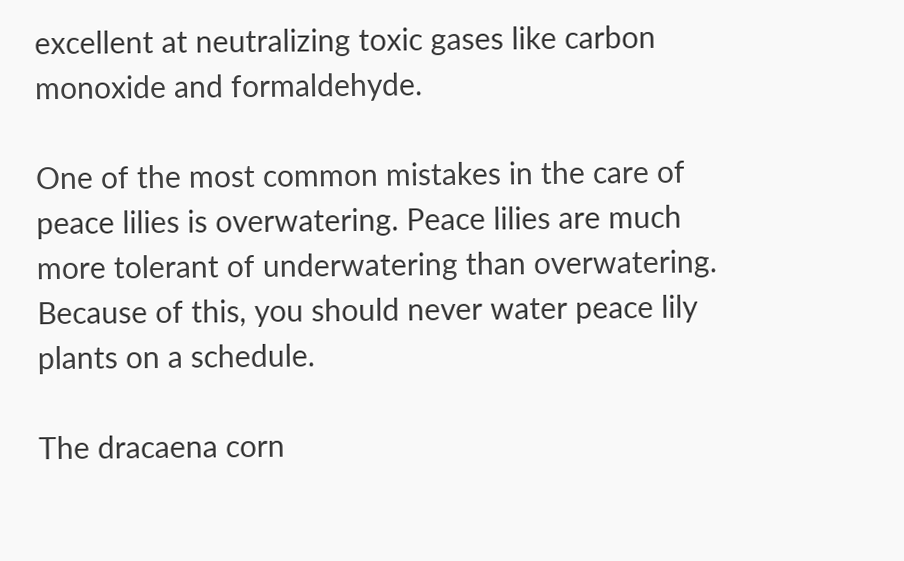excellent at neutralizing toxic gases like carbon monoxide and formaldehyde.

One of the most common mistakes in the care of peace lilies is overwatering. Peace lilies are much more tolerant of underwatering than overwatering. Because of this, you should never water peace lily plants on a schedule.

The dracaena corn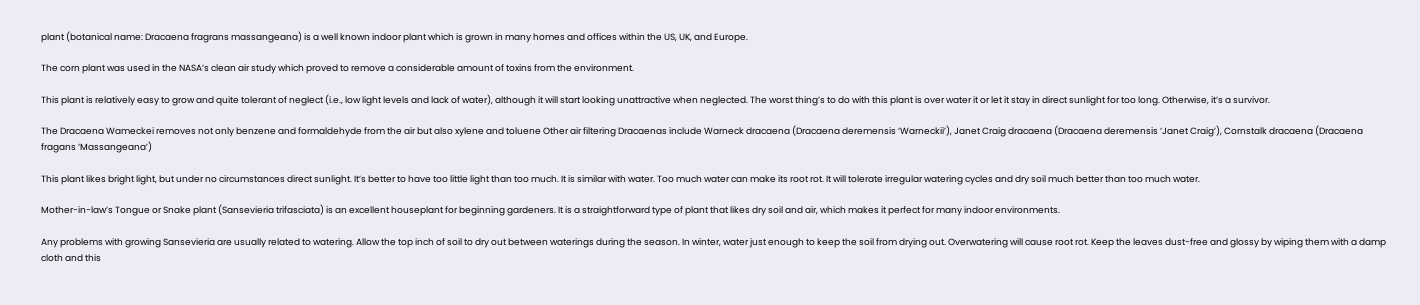plant (botanical name: Dracaena fragrans massangeana) is a well known indoor plant which is grown in many homes and offices within the US, UK, and Europe.

The corn plant was used in the NASA’s clean air study which proved to remove a considerable amount of toxins from the environment.

This plant is relatively easy to grow and quite tolerant of neglect (i.e., low light levels and lack of water), although it will start looking unattractive when neglected. The worst thing’s to do with this plant is over water it or let it stay in direct sunlight for too long. Otherwise, it’s a survivor.

The Dracaena Wameckei removes not only benzene and formaldehyde from the air but also xylene and toluene Other air filtering Dracaenas include Warneck dracaena (Dracaena deremensis ‘Warneckii’), Janet Craig dracaena (Dracaena deremensis ‘Janet Craig’), Cornstalk dracaena (Dracaena fragans ‘Massangeana’)

This plant likes bright light, but under no circumstances direct sunlight. It’s better to have too little light than too much. It is similar with water. Too much water can make its root rot. It will tolerate irregular watering cycles and dry soil much better than too much water.

Mother-in-law’s Tongue or Snake plant (Sansevieria trifasciata) is an excellent houseplant for beginning gardeners. It is a straightforward type of plant that likes dry soil and air, which makes it perfect for many indoor environments.

Any problems with growing Sansevieria are usually related to watering. Allow the top inch of soil to dry out between waterings during the season. In winter, water just enough to keep the soil from drying out. Overwatering will cause root rot. Keep the leaves dust-free and glossy by wiping them with a damp cloth and this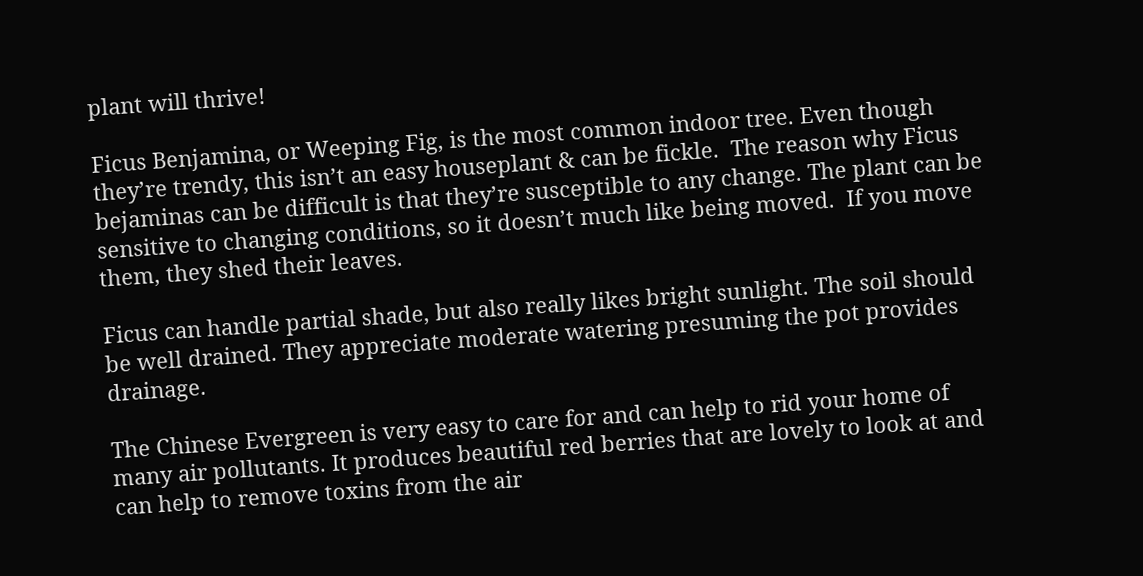plant will thrive!

Ficus Benjamina, or Weeping Fig, is the most common indoor tree. Even though they’re trendy, this isn’t an easy houseplant & can be fickle.  The reason why Ficus bejaminas can be difficult is that they’re susceptible to any change. The plant can be sensitive to changing conditions, so it doesn’t much like being moved.  If you move them, they shed their leaves.

Ficus can handle partial shade, but also really likes bright sunlight. The soil should be well drained. They appreciate moderate watering presuming the pot provides drainage.

The Chinese Evergreen is very easy to care for and can help to rid your home of many air pollutants. It produces beautiful red berries that are lovely to look at and can help to remove toxins from the air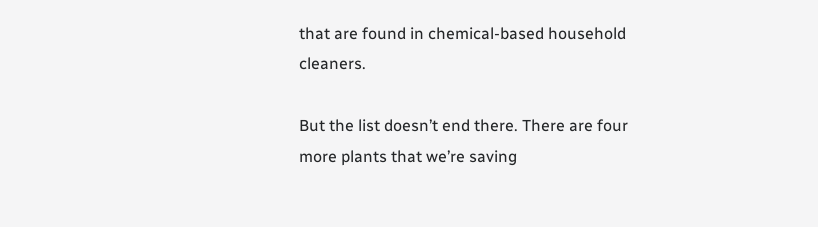that are found in chemical-based household cleaners.

But the list doesn’t end there. There are four more plants that we’re saving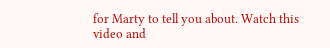for Marty to tell you about. Watch this video and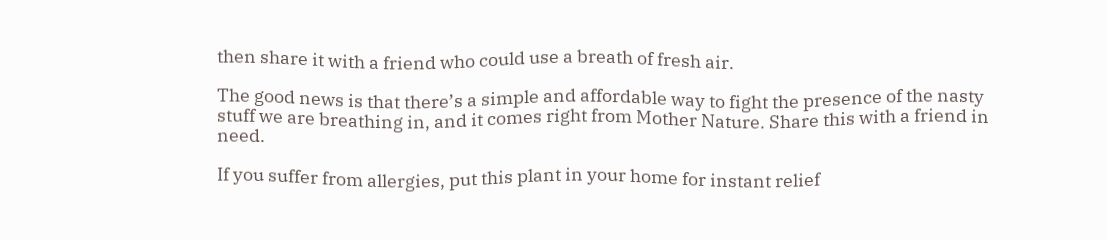then share it with a friend who could use a breath of fresh air.

The good news is that there’s a simple and affordable way to fight the presence of the nasty stuff we are breathing in, and it comes right from Mother Nature. Share this with a friend in need.

If you suffer from allergies, put this plant in your home for instant relief